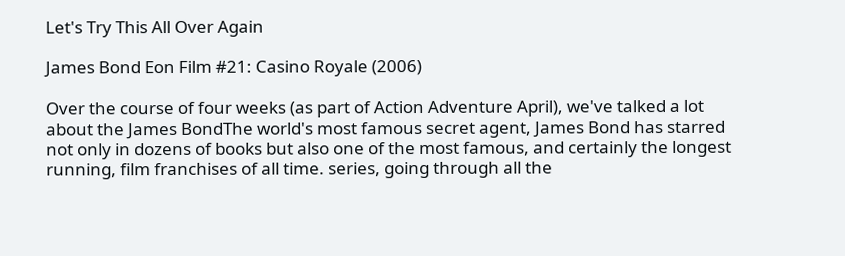Let's Try This All Over Again

James Bond Eon Film #21: Casino Royale (2006)

Over the course of four weeks (as part of Action Adventure April), we've talked a lot about the James BondThe world's most famous secret agent, James Bond has starred not only in dozens of books but also one of the most famous, and certainly the longest running, film franchises of all time. series, going through all the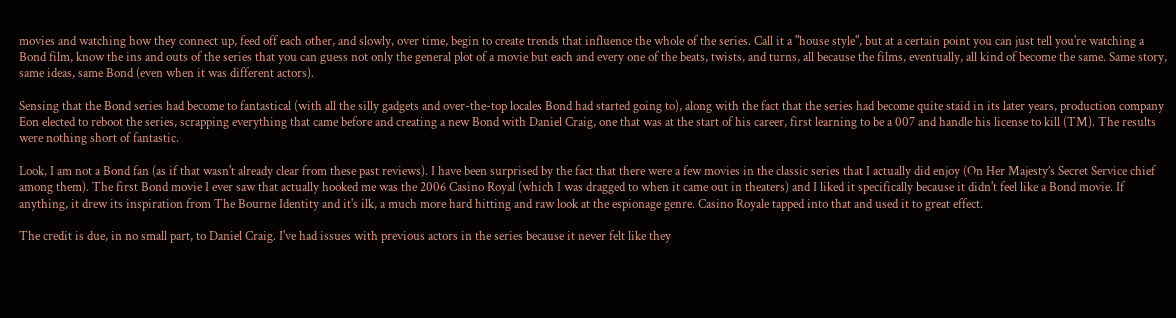movies and watching how they connect up, feed off each other, and slowly, over time, begin to create trends that influence the whole of the series. Call it a "house style", but at a certain point you can just tell you're watching a Bond film, know the ins and outs of the series that you can guess not only the general plot of a movie but each and every one of the beats, twists, and turns, all because the films, eventually, all kind of become the same. Same story, same ideas, same Bond (even when it was different actors).

Sensing that the Bond series had become to fantastical (with all the silly gadgets and over-the-top locales Bond had started going to), along with the fact that the series had become quite staid in its later years, production company Eon elected to reboot the series, scrapping everything that came before and creating a new Bond with Daniel Craig, one that was at the start of his career, first learning to be a 007 and handle his license to kill (TM). The results were nothing short of fantastic.

Look, I am not a Bond fan (as if that wasn't already clear from these past reviews). I have been surprised by the fact that there were a few movies in the classic series that I actually did enjoy (On Her Majesty’s Secret Service chief among them). The first Bond movie I ever saw that actually hooked me was the 2006 Casino Royal (which I was dragged to when it came out in theaters) and I liked it specifically because it didn't feel like a Bond movie. If anything, it drew its inspiration from The Bourne Identity and it's ilk, a much more hard hitting and raw look at the espionage genre. Casino Royale tapped into that and used it to great effect.

The credit is due, in no small part, to Daniel Craig. I've had issues with previous actors in the series because it never felt like they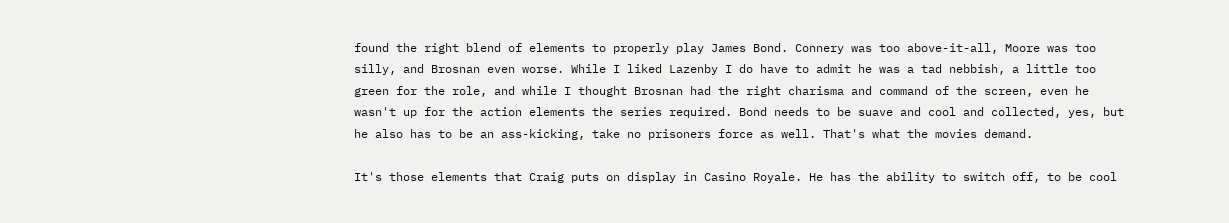found the right blend of elements to properly play James Bond. Connery was too above-it-all, Moore was too silly, and Brosnan even worse. While I liked Lazenby I do have to admit he was a tad nebbish, a little too green for the role, and while I thought Brosnan had the right charisma and command of the screen, even he wasn't up for the action elements the series required. Bond needs to be suave and cool and collected, yes, but he also has to be an ass-kicking, take no prisoners force as well. That's what the movies demand.

It's those elements that Craig puts on display in Casino Royale. He has the ability to switch off, to be cool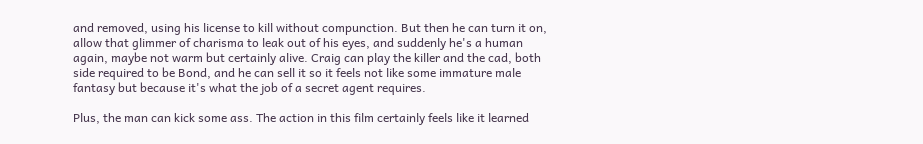and removed, using his license to kill without compunction. But then he can turn it on, allow that glimmer of charisma to leak out of his eyes, and suddenly he's a human again, maybe not warm but certainly alive. Craig can play the killer and the cad, both side required to be Bond, and he can sell it so it feels not like some immature male fantasy but because it's what the job of a secret agent requires.

Plus, the man can kick some ass. The action in this film certainly feels like it learned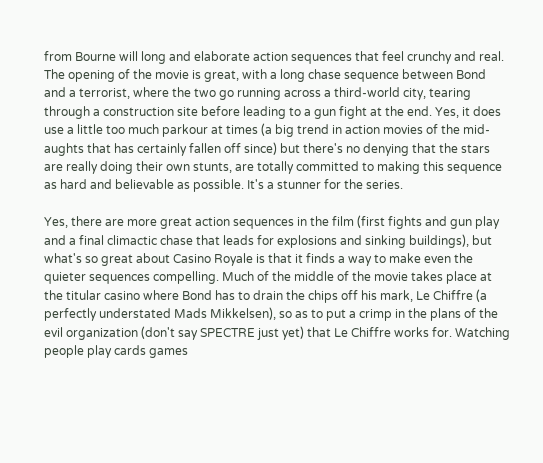from Bourne will long and elaborate action sequences that feel crunchy and real. The opening of the movie is great, with a long chase sequence between Bond and a terrorist, where the two go running across a third-world city, tearing through a construction site before leading to a gun fight at the end. Yes, it does use a little too much parkour at times (a big trend in action movies of the mid-aughts that has certainly fallen off since) but there's no denying that the stars are really doing their own stunts, are totally committed to making this sequence as hard and believable as possible. It's a stunner for the series.

Yes, there are more great action sequences in the film (first fights and gun play and a final climactic chase that leads for explosions and sinking buildings), but what's so great about Casino Royale is that it finds a way to make even the quieter sequences compelling. Much of the middle of the movie takes place at the titular casino where Bond has to drain the chips off his mark, Le Chiffre (a perfectly understated Mads Mikkelsen), so as to put a crimp in the plans of the evil organization (don't say SPECTRE just yet) that Le Chiffre works for. Watching people play cards games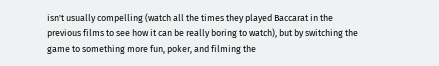isn't usually compelling (watch all the times they played Baccarat in the previous films to see how it can be really boring to watch), but by switching the game to something more fun, poker, and filming the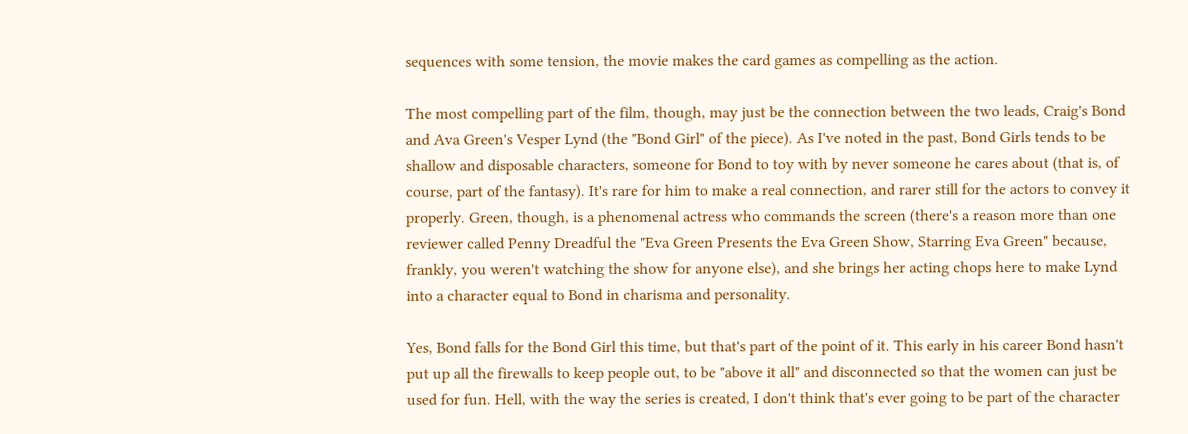sequences with some tension, the movie makes the card games as compelling as the action.

The most compelling part of the film, though, may just be the connection between the two leads, Craig's Bond and Ava Green's Vesper Lynd (the "Bond Girl" of the piece). As I've noted in the past, Bond Girls tends to be shallow and disposable characters, someone for Bond to toy with by never someone he cares about (that is, of course, part of the fantasy). It's rare for him to make a real connection, and rarer still for the actors to convey it properly. Green, though, is a phenomenal actress who commands the screen (there's a reason more than one reviewer called Penny Dreadful the "Eva Green Presents the Eva Green Show, Starring Eva Green" because, frankly, you weren't watching the show for anyone else), and she brings her acting chops here to make Lynd into a character equal to Bond in charisma and personality.

Yes, Bond falls for the Bond Girl this time, but that's part of the point of it. This early in his career Bond hasn't put up all the firewalls to keep people out, to be "above it all" and disconnected so that the women can just be used for fun. Hell, with the way the series is created, I don't think that's ever going to be part of the character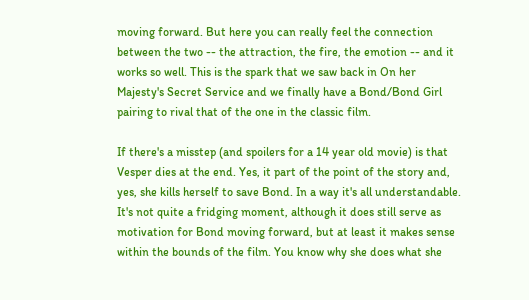moving forward. But here you can really feel the connection between the two -- the attraction, the fire, the emotion -- and it works so well. This is the spark that we saw back in On her Majesty's Secret Service and we finally have a Bond/Bond Girl pairing to rival that of the one in the classic film.

If there's a misstep (and spoilers for a 14 year old movie) is that Vesper dies at the end. Yes, it part of the point of the story and, yes, she kills herself to save Bond. In a way it's all understandable. It's not quite a fridging moment, although it does still serve as motivation for Bond moving forward, but at least it makes sense within the bounds of the film. You know why she does what she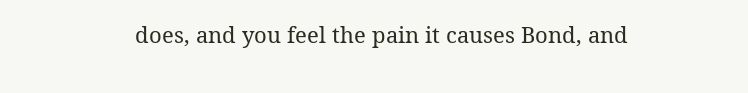does, and you feel the pain it causes Bond, and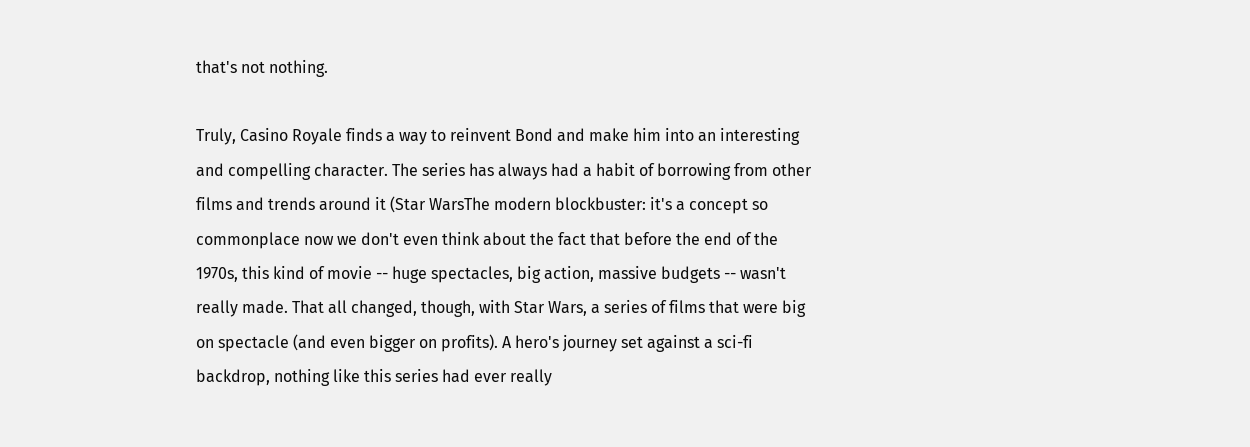that's not nothing.

Truly, Casino Royale finds a way to reinvent Bond and make him into an interesting and compelling character. The series has always had a habit of borrowing from other films and trends around it (Star WarsThe modern blockbuster: it's a concept so commonplace now we don't even think about the fact that before the end of the 1970s, this kind of movie -- huge spectacles, big action, massive budgets -- wasn't really made. That all changed, though, with Star Wars, a series of films that were big on spectacle (and even bigger on profits). A hero's journey set against a sci-fi backdrop, nothing like this series had ever really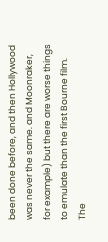been done before, and then Hollywood was never the same. and Moonraker, for example) but there are worse things to emulate than the first Bourne film. The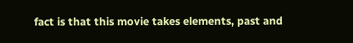fact is that this movie takes elements, past and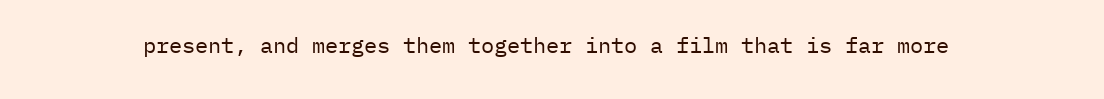present, and merges them together into a film that is far more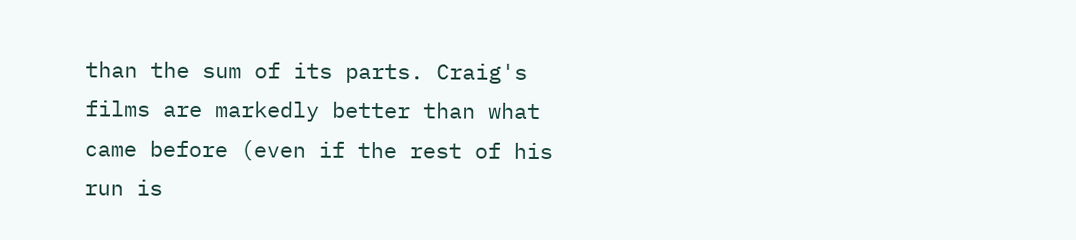than the sum of its parts. Craig's films are markedly better than what came before (even if the rest of his run is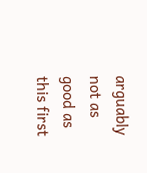arguably not as good as this first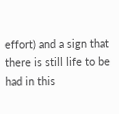effort) and a sign that there is still life to be had in this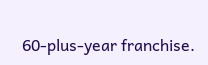60-plus-year franchise.